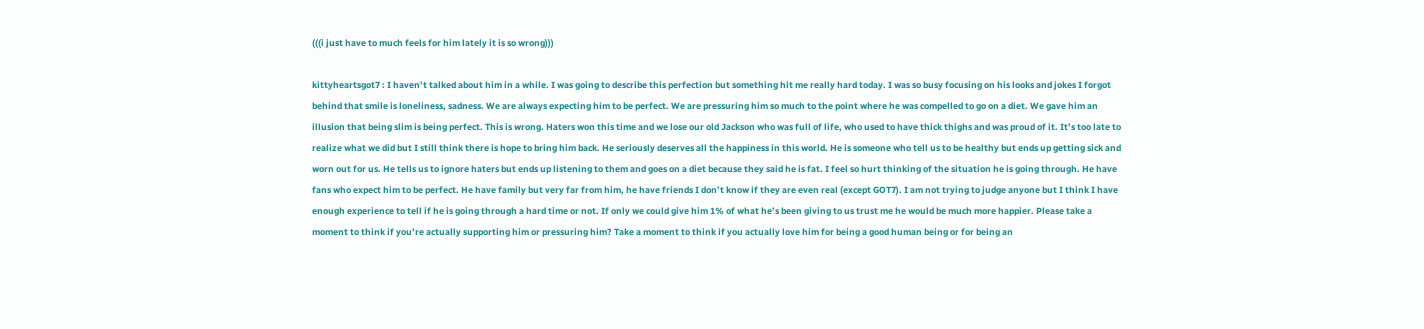(((i just have to much feels for him lately it is so wrong)))

kittyheartsgot7 : I haven’t talked about him in a while. I was going to describe this perfection but something hit me really hard today. I was so busy focusing on his looks and jokes I forgot behind that smile is loneliness, sadness. We are always expecting him to be perfect. We are pressuring him so much to the point where he was compelled to go on a diet. We gave him an illusion that being slim is being perfect. This is wrong. Haters won this time and we lose our old Jackson who was full of life, who used to have thick thighs and was proud of it. It’s too late to realize what we did but I still think there is hope to bring him back. He seriously deserves all the happiness in this world. He is someone who tell us to be healthy but ends up getting sick and worn out for us. He tells us to ignore haters but ends up listening to them and goes on a diet because they said he is fat. I feel so hurt thinking of the situation he is going through. He have fans who expect him to be perfect. He have family but very far from him, he have friends I don’t know if they are even real (except GOT7). I am not trying to judge anyone but I think I have enough experience to tell if he is going through a hard time or not. If only we could give him 1% of what he’s been giving to us trust me he would be much more happier. Please take a moment to think if you’re actually supporting him or pressuring him? Take a moment to think if you actually love him for being a good human being or for being an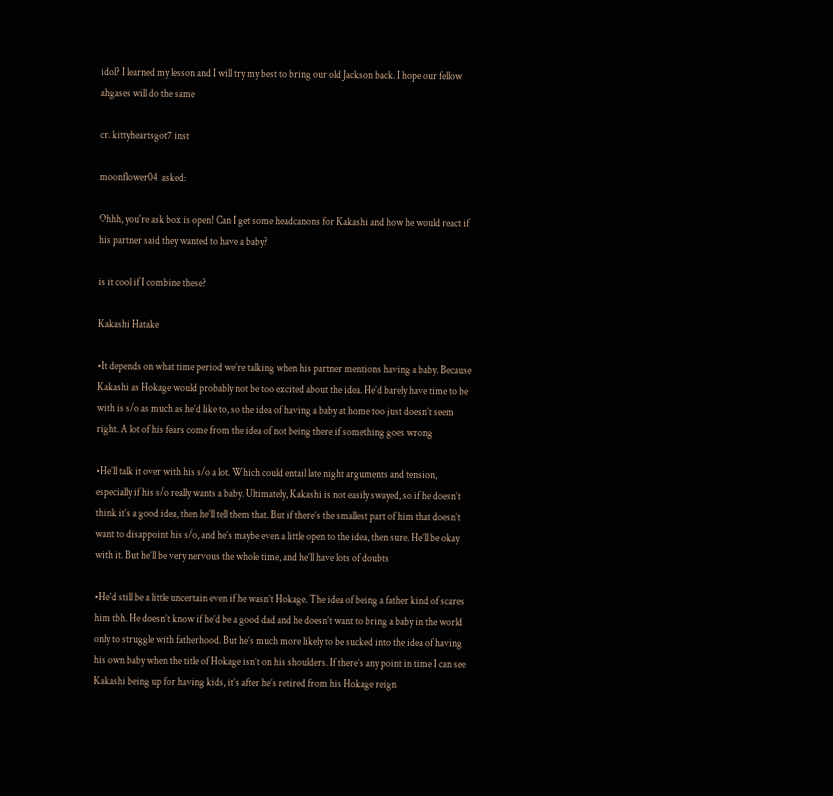idol? I learned my lesson and I will try my best to bring our old Jackson back. I hope our fellow ahgases will do the same

cr. kittyheartsgot7 inst

moonflower04  asked:

Ohhh, you're ask box is open! Can I get some headcanons for Kakashi and how he would react if his partner said they wanted to have a baby?

is it cool if I combine these?

Kakashi Hatake

•It depends on what time period we’re talking when his partner mentions having a baby. Because Kakashi as Hokage would probably not be too excited about the idea. He’d barely have time to be with is s/o as much as he’d like to, so the idea of having a baby at home too just doesn’t seem right. A lot of his fears come from the idea of not being there if something goes wrong

•He’ll talk it over with his s/o a lot. Which could entail late night arguments and tension, especially if his s/o really wants a baby. Ultimately, Kakashi is not easily swayed, so if he doesn’t think it’s a good idea, then he’ll tell them that. But if there’s the smallest part of him that doesn’t want to disappoint his s/o, and he’s maybe even a little open to the idea, then sure. He’ll be okay with it. But he’ll be very nervous the whole time, and he’ll have lots of doubts

•He’d still be a little uncertain even if he wasn’t Hokage. The idea of being a father kind of scares him tbh. He doesn’t know if he’d be a good dad and he doesn’t want to bring a baby in the world only to struggle with fatherhood. But he’s much more likely to be sucked into the idea of having his own baby when the title of Hokage isn’t on his shoulders. If there’s any point in time I can see Kakashi being up for having kids, it’s after he’s retired from his Hokage reign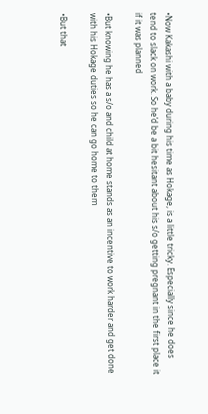•Now Kakashi with a baby during his time as Hokage, is a little tricky. Especially since he does tend to slack on work. So he’d be a bit hesitant about his s/o getting pregnant in the first place it if it was planned

•But knowing he has a s/o and child at home stands as an incentive to work harder and get done with his Hokage duties so he can go home to them

•But that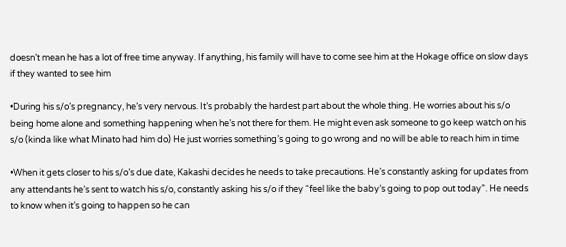doesn’t mean he has a lot of free time anyway. If anything, his family will have to come see him at the Hokage office on slow days if they wanted to see him

•During his s/o’s pregnancy, he’s very nervous. It’s probably the hardest part about the whole thing. He worries about his s/o being home alone and something happening when he’s not there for them. He might even ask someone to go keep watch on his s/o (kinda like what Minato had him do) He just worries something’s going to go wrong and no will be able to reach him in time

•When it gets closer to his s/o’s due date, Kakashi decides he needs to take precautions. He’s constantly asking for updates from any attendants he’s sent to watch his s/o, constantly asking his s/o if they “feel like the baby’s going to pop out today”. He needs to know when it’s going to happen so he can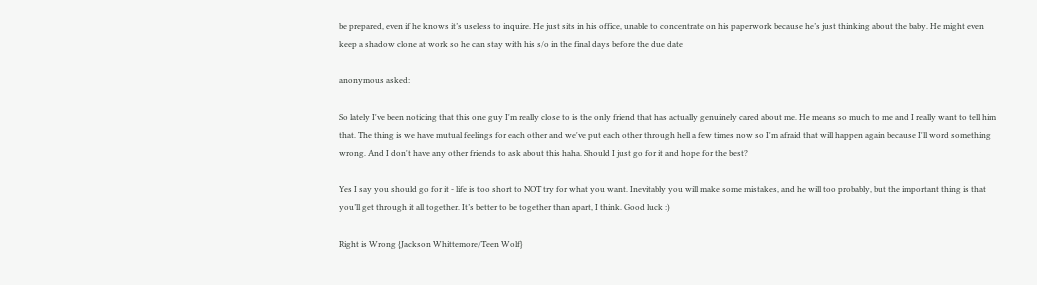be prepared, even if he knows it’s useless to inquire. He just sits in his office, unable to concentrate on his paperwork because he’s just thinking about the baby. He might even keep a shadow clone at work so he can stay with his s/o in the final days before the due date

anonymous asked:

So lately I've been noticing that this one guy I'm really close to is the only friend that has actually genuinely cared about me. He means so much to me and I really want to tell him that. The thing is we have mutual feelings for each other and we've put each other through hell a few times now so I'm afraid that will happen again because I'll word something wrong. And I don't have any other friends to ask about this haha. Should I just go for it and hope for the best?

Yes I say you should go for it - life is too short to NOT try for what you want. Inevitably you will make some mistakes, and he will too probably, but the important thing is that you’ll get through it all together. It’s better to be together than apart, I think. Good luck :)

Right is Wrong {Jackson Whittemore/Teen Wolf}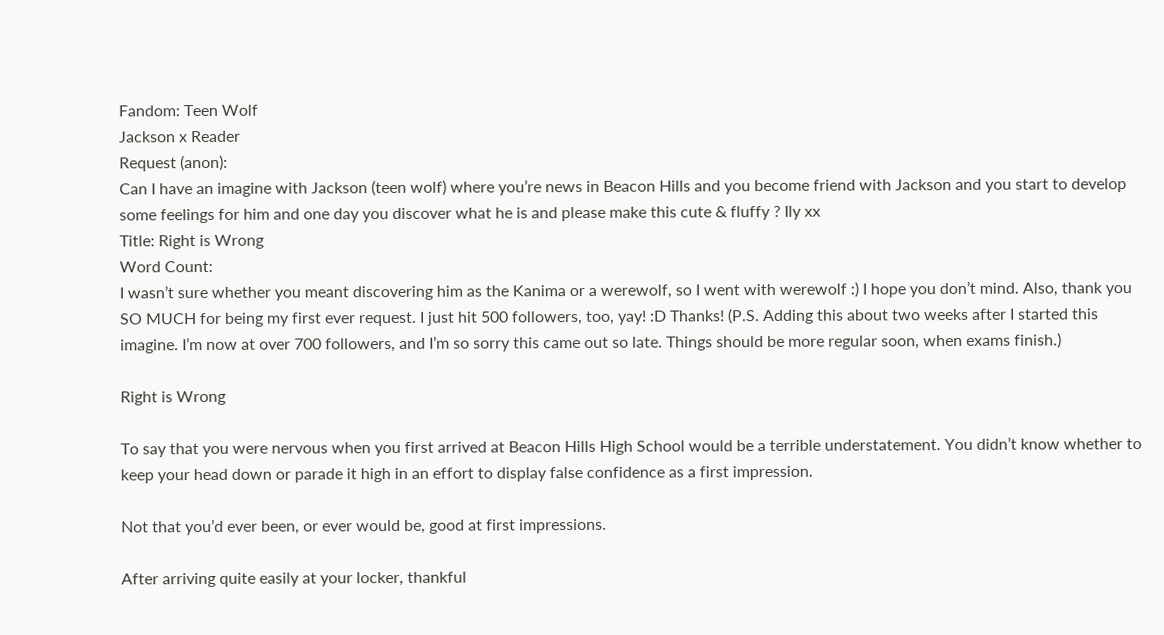Fandom: Teen Wolf
Jackson x Reader
Request (anon):
Can I have an imagine with Jackson (teen wolf) where you’re news in Beacon Hills and you become friend with Jackson and you start to develop some feelings for him and one day you discover what he is and please make this cute & fluffy ? Ily xx
Title: Right is Wrong
Word Count:
I wasn’t sure whether you meant discovering him as the Kanima or a werewolf, so I went with werewolf :) I hope you don’t mind. Also, thank you SO MUCH for being my first ever request. I just hit 500 followers, too, yay! :D Thanks! (P.S. Adding this about two weeks after I started this imagine. I’m now at over 700 followers, and I’m so sorry this came out so late. Things should be more regular soon, when exams finish.)

Right is Wrong

To say that you were nervous when you first arrived at Beacon Hills High School would be a terrible understatement. You didn’t know whether to keep your head down or parade it high in an effort to display false confidence as a first impression.

Not that you’d ever been, or ever would be, good at first impressions.

After arriving quite easily at your locker, thankful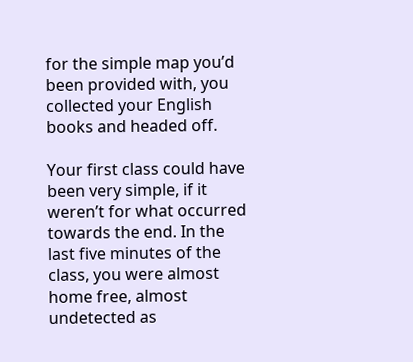for the simple map you’d been provided with, you collected your English books and headed off.

Your first class could have been very simple, if it weren’t for what occurred towards the end. In the last five minutes of the class, you were almost home free, almost undetected as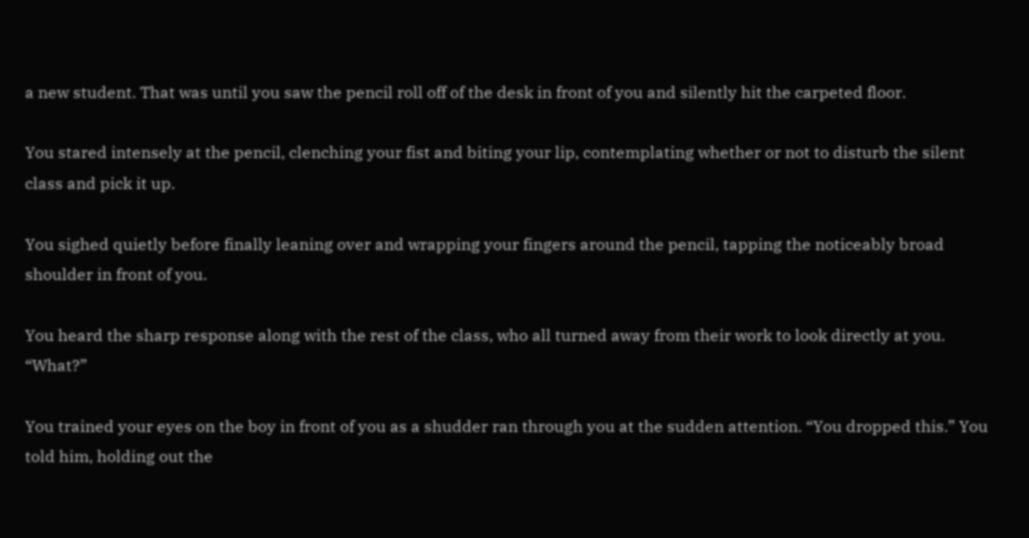a new student. That was until you saw the pencil roll off of the desk in front of you and silently hit the carpeted floor.

You stared intensely at the pencil, clenching your fist and biting your lip, contemplating whether or not to disturb the silent class and pick it up.

You sighed quietly before finally leaning over and wrapping your fingers around the pencil, tapping the noticeably broad shoulder in front of you.

You heard the sharp response along with the rest of the class, who all turned away from their work to look directly at you. “What?”

You trained your eyes on the boy in front of you as a shudder ran through you at the sudden attention. “You dropped this.” You told him, holding out the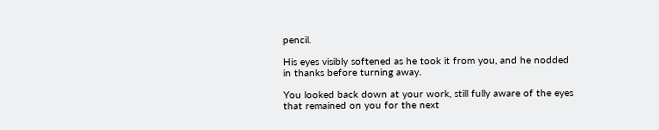pencil.

His eyes visibly softened as he took it from you, and he nodded in thanks before turning away.

You looked back down at your work, still fully aware of the eyes that remained on you for the next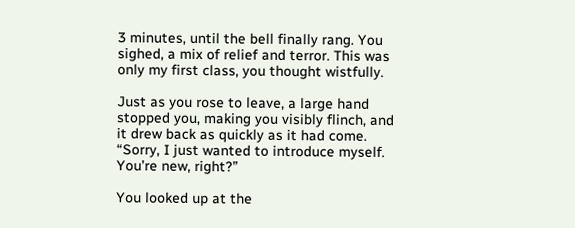3 minutes, until the bell finally rang. You sighed, a mix of relief and terror. This was only my first class, you thought wistfully.

Just as you rose to leave, a large hand stopped you, making you visibly flinch, and it drew back as quickly as it had come. “Sorry, I just wanted to introduce myself. You’re new, right?”

You looked up at the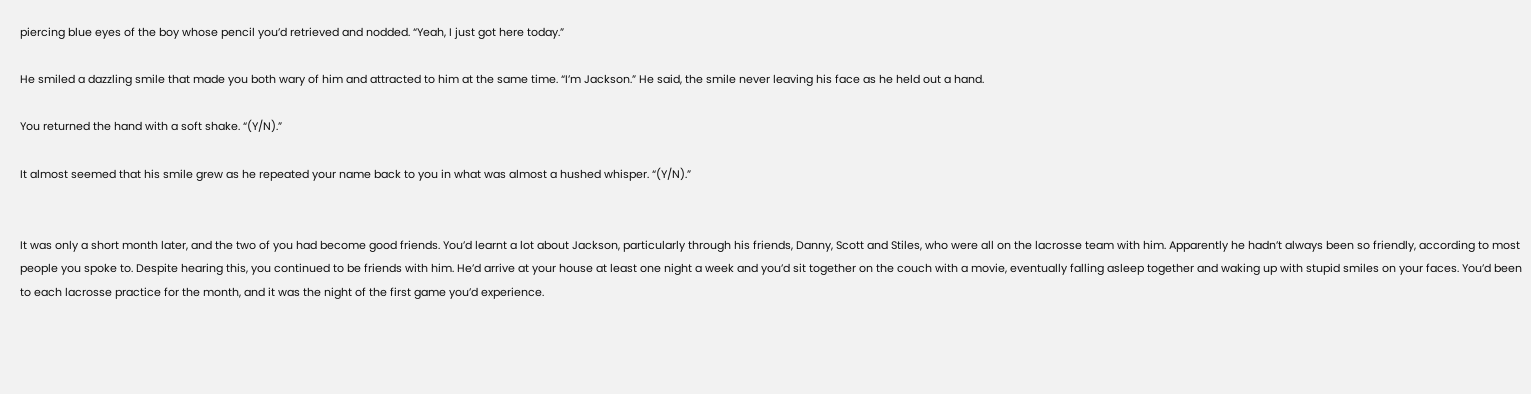piercing blue eyes of the boy whose pencil you’d retrieved and nodded. “Yeah, I just got here today.”

He smiled a dazzling smile that made you both wary of him and attracted to him at the same time. “I’m Jackson.” He said, the smile never leaving his face as he held out a hand.

You returned the hand with a soft shake. “(Y/N).”

It almost seemed that his smile grew as he repeated your name back to you in what was almost a hushed whisper. “(Y/N).”


It was only a short month later, and the two of you had become good friends. You’d learnt a lot about Jackson, particularly through his friends, Danny, Scott and Stiles, who were all on the lacrosse team with him. Apparently he hadn’t always been so friendly, according to most people you spoke to. Despite hearing this, you continued to be friends with him. He’d arrive at your house at least one night a week and you’d sit together on the couch with a movie, eventually falling asleep together and waking up with stupid smiles on your faces. You’d been to each lacrosse practice for the month, and it was the night of the first game you’d experience.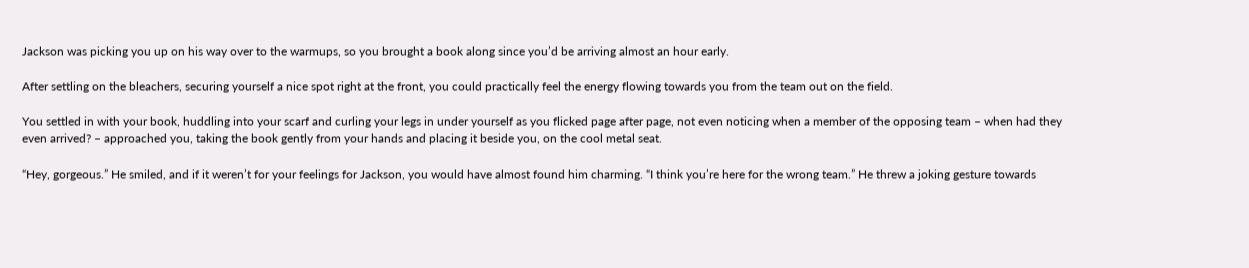Jackson was picking you up on his way over to the warmups, so you brought a book along since you’d be arriving almost an hour early.

After settling on the bleachers, securing yourself a nice spot right at the front, you could practically feel the energy flowing towards you from the team out on the field.

You settled in with your book, huddling into your scarf and curling your legs in under yourself as you flicked page after page, not even noticing when a member of the opposing team – when had they even arrived? – approached you, taking the book gently from your hands and placing it beside you, on the cool metal seat.

“Hey, gorgeous.” He smiled, and if it weren’t for your feelings for Jackson, you would have almost found him charming. “I think you’re here for the wrong team.” He threw a joking gesture towards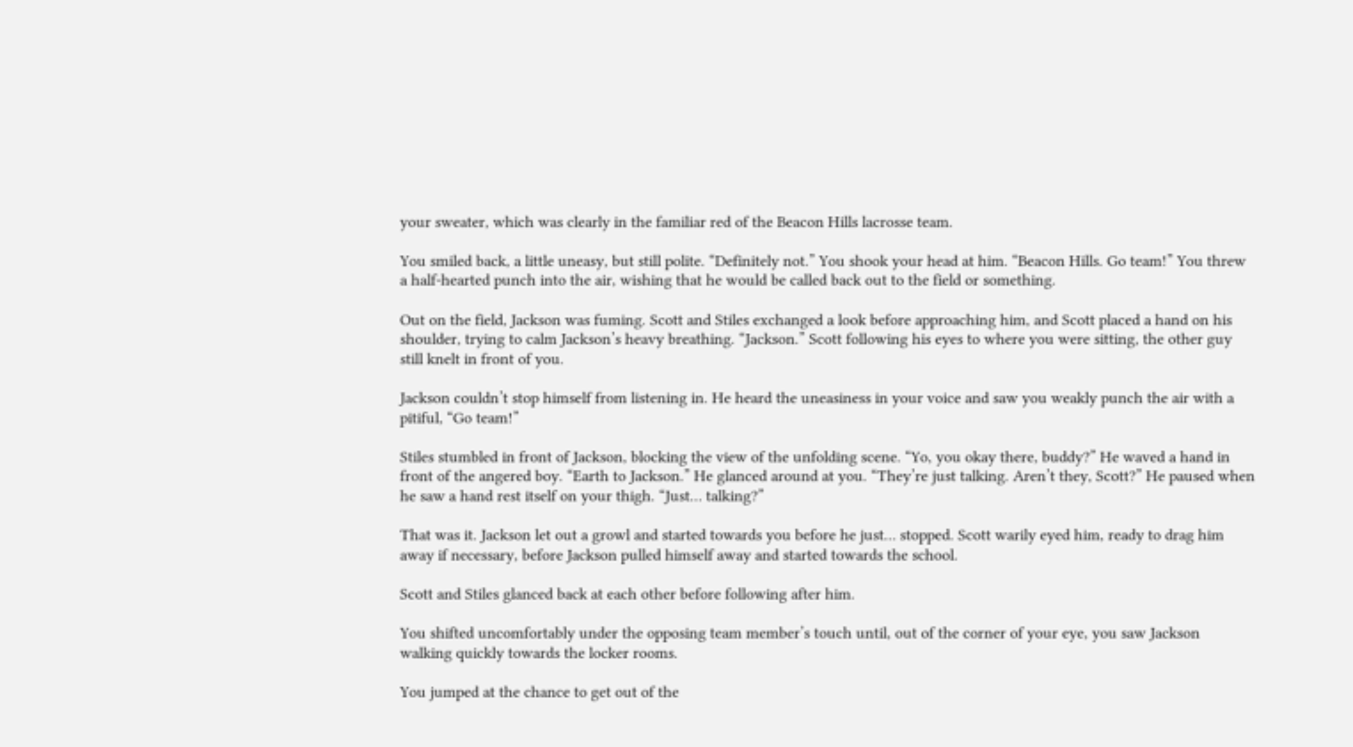your sweater, which was clearly in the familiar red of the Beacon Hills lacrosse team.

You smiled back, a little uneasy, but still polite. “Definitely not.” You shook your head at him. “Beacon Hills. Go team!” You threw a half-hearted punch into the air, wishing that he would be called back out to the field or something.

Out on the field, Jackson was fuming. Scott and Stiles exchanged a look before approaching him, and Scott placed a hand on his shoulder, trying to calm Jackson’s heavy breathing. “Jackson.” Scott following his eyes to where you were sitting, the other guy still knelt in front of you.

Jackson couldn’t stop himself from listening in. He heard the uneasiness in your voice and saw you weakly punch the air with a pitiful, “Go team!”

Stiles stumbled in front of Jackson, blocking the view of the unfolding scene. “Yo, you okay there, buddy?” He waved a hand in front of the angered boy. “Earth to Jackson.” He glanced around at you. “They’re just talking. Aren’t they, Scott?” He paused when he saw a hand rest itself on your thigh. “Just… talking?”

That was it. Jackson let out a growl and started towards you before he just… stopped. Scott warily eyed him, ready to drag him away if necessary, before Jackson pulled himself away and started towards the school.

Scott and Stiles glanced back at each other before following after him.

You shifted uncomfortably under the opposing team member’s touch until, out of the corner of your eye, you saw Jackson walking quickly towards the locker rooms.

You jumped at the chance to get out of the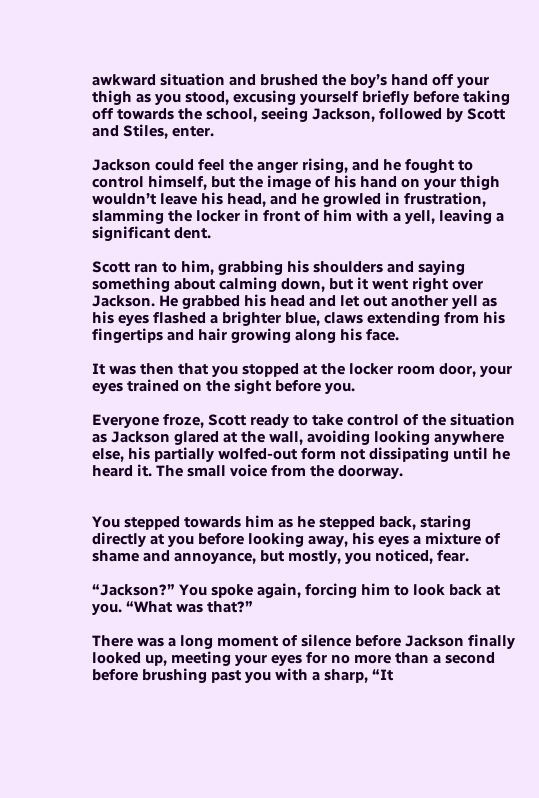awkward situation and brushed the boy’s hand off your thigh as you stood, excusing yourself briefly before taking off towards the school, seeing Jackson, followed by Scott and Stiles, enter.

Jackson could feel the anger rising, and he fought to control himself, but the image of his hand on your thigh wouldn’t leave his head, and he growled in frustration, slamming the locker in front of him with a yell, leaving a significant dent.

Scott ran to him, grabbing his shoulders and saying something about calming down, but it went right over Jackson. He grabbed his head and let out another yell as his eyes flashed a brighter blue, claws extending from his fingertips and hair growing along his face.

It was then that you stopped at the locker room door, your eyes trained on the sight before you.

Everyone froze, Scott ready to take control of the situation as Jackson glared at the wall, avoiding looking anywhere else, his partially wolfed-out form not dissipating until he heard it. The small voice from the doorway.


You stepped towards him as he stepped back, staring directly at you before looking away, his eyes a mixture of shame and annoyance, but mostly, you noticed, fear.

“Jackson?” You spoke again, forcing him to look back at you. “What was that?”

There was a long moment of silence before Jackson finally looked up, meeting your eyes for no more than a second before brushing past you with a sharp, “It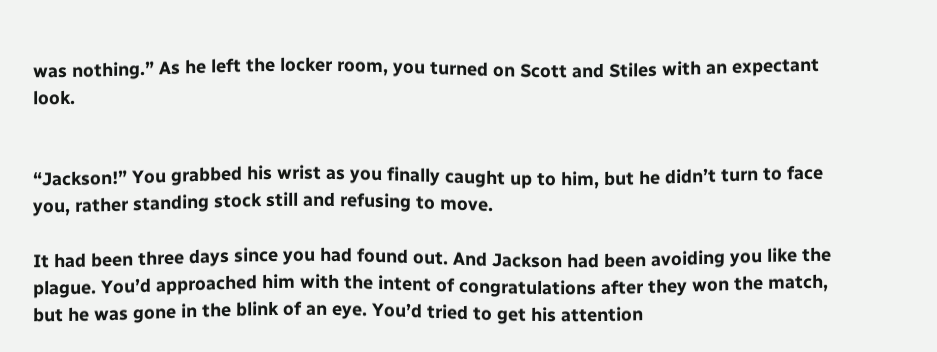was nothing.” As he left the locker room, you turned on Scott and Stiles with an expectant look.


“Jackson!” You grabbed his wrist as you finally caught up to him, but he didn’t turn to face you, rather standing stock still and refusing to move.

It had been three days since you had found out. And Jackson had been avoiding you like the plague. You’d approached him with the intent of congratulations after they won the match, but he was gone in the blink of an eye. You’d tried to get his attention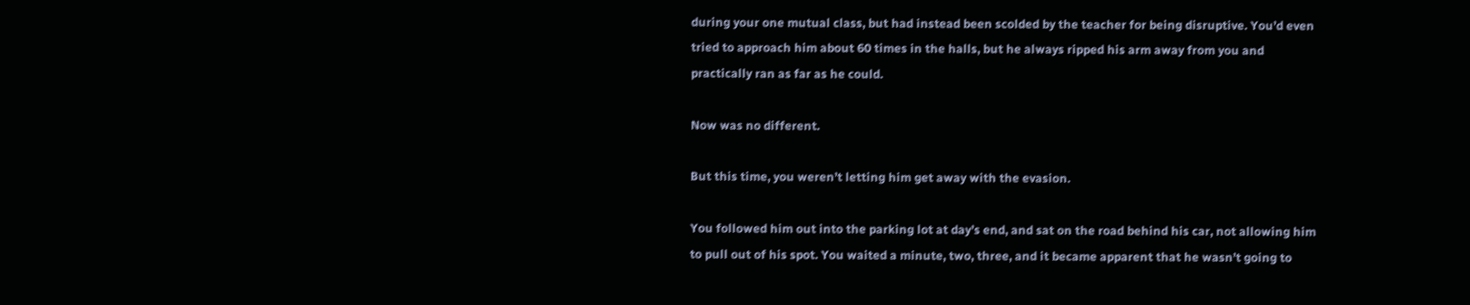during your one mutual class, but had instead been scolded by the teacher for being disruptive. You’d even tried to approach him about 60 times in the halls, but he always ripped his arm away from you and practically ran as far as he could.

Now was no different.

But this time, you weren’t letting him get away with the evasion.

You followed him out into the parking lot at day’s end, and sat on the road behind his car, not allowing him to pull out of his spot. You waited a minute, two, three, and it became apparent that he wasn’t going to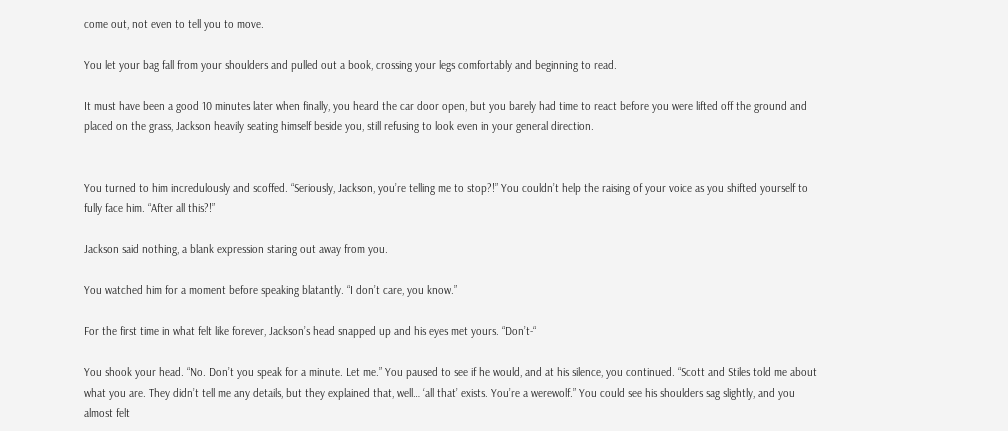come out, not even to tell you to move.

You let your bag fall from your shoulders and pulled out a book, crossing your legs comfortably and beginning to read.

It must have been a good 10 minutes later when finally, you heard the car door open, but you barely had time to react before you were lifted off the ground and placed on the grass, Jackson heavily seating himself beside you, still refusing to look even in your general direction.


You turned to him incredulously and scoffed. “Seriously, Jackson, you’re telling me to stop?!” You couldn’t help the raising of your voice as you shifted yourself to fully face him. “After all this?!”

Jackson said nothing, a blank expression staring out away from you.

You watched him for a moment before speaking blatantly. “I don’t care, you know.”

For the first time in what felt like forever, Jackson’s head snapped up and his eyes met yours. “Don’t-“

You shook your head. “No. Don’t you speak for a minute. Let me.” You paused to see if he would, and at his silence, you continued. “Scott and Stiles told me about what you are. They didn’t tell me any details, but they explained that, well… ‘all that’ exists. You’re a werewolf.” You could see his shoulders sag slightly, and you almost felt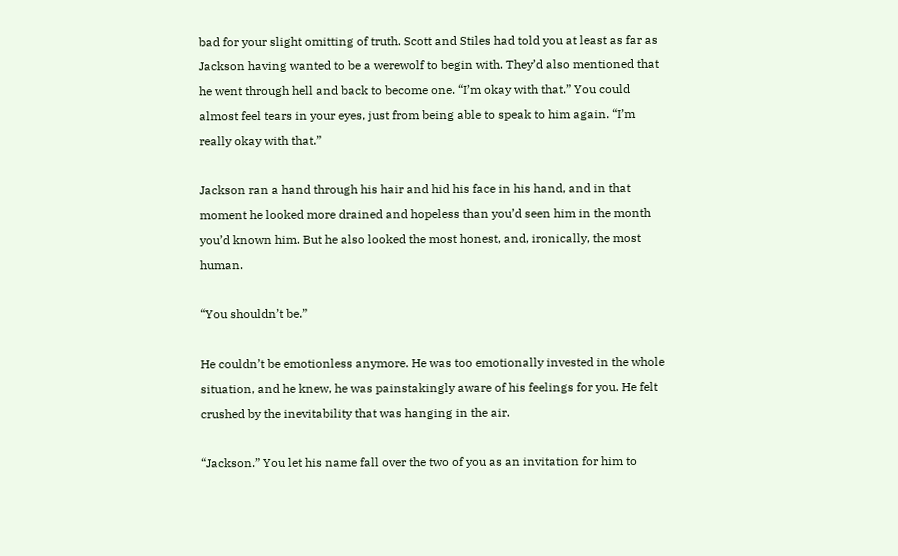bad for your slight omitting of truth. Scott and Stiles had told you at least as far as Jackson having wanted to be a werewolf to begin with. They’d also mentioned that he went through hell and back to become one. “I’m okay with that.” You could almost feel tears in your eyes, just from being able to speak to him again. “I’m really okay with that.”

Jackson ran a hand through his hair and hid his face in his hand, and in that moment he looked more drained and hopeless than you’d seen him in the month you’d known him. But he also looked the most honest, and, ironically, the most human.

“You shouldn’t be.”

He couldn’t be emotionless anymore. He was too emotionally invested in the whole situation, and he knew, he was painstakingly aware of his feelings for you. He felt crushed by the inevitability that was hanging in the air.

“Jackson.” You let his name fall over the two of you as an invitation for him to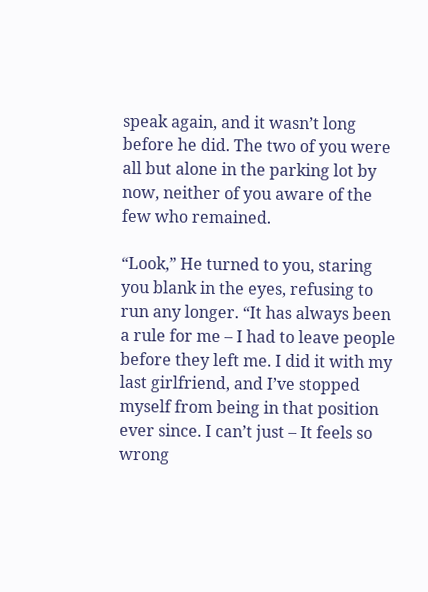speak again, and it wasn’t long before he did. The two of you were all but alone in the parking lot by now, neither of you aware of the few who remained.

“Look,” He turned to you, staring you blank in the eyes, refusing to run any longer. “It has always been a rule for me – I had to leave people before they left me. I did it with my last girlfriend, and I’ve stopped myself from being in that position ever since. I can’t just – It feels so wrong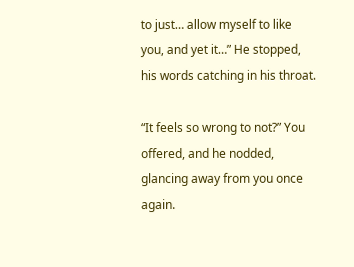to just… allow myself to like you, and yet it…” He stopped, his words catching in his throat.

“It feels so wrong to not?” You offered, and he nodded, glancing away from you once again.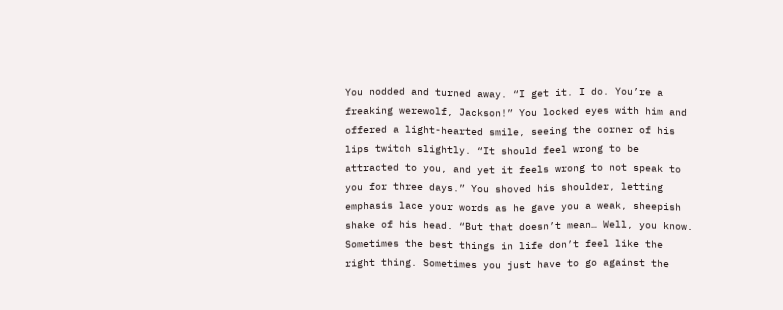You nodded and turned away. “I get it. I do. You’re a freaking werewolf, Jackson!” You locked eyes with him and offered a light-hearted smile, seeing the corner of his lips twitch slightly. “It should feel wrong to be attracted to you, and yet it feels wrong to not speak to you for three days.” You shoved his shoulder, letting emphasis lace your words as he gave you a weak, sheepish shake of his head. “But that doesn’t mean… Well, you know. Sometimes the best things in life don’t feel like the right thing. Sometimes you just have to go against the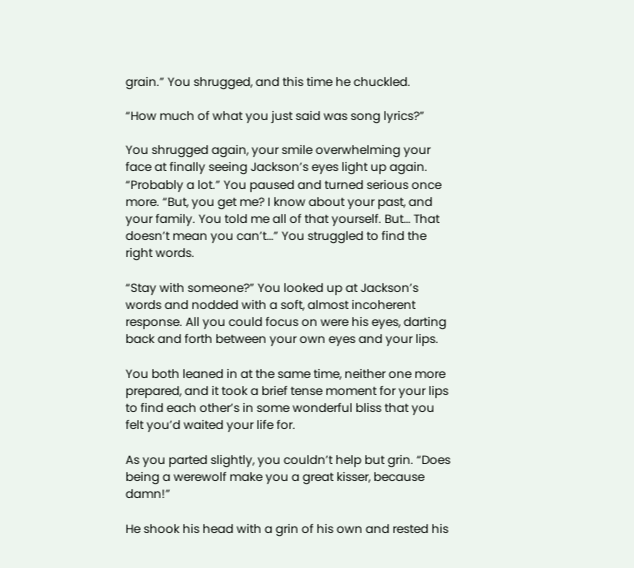grain.” You shrugged, and this time he chuckled.

“How much of what you just said was song lyrics?”

You shrugged again, your smile overwhelming your face at finally seeing Jackson’s eyes light up again. “Probably a lot.” You paused and turned serious once more. “But, you get me? I know about your past, and your family. You told me all of that yourself. But… That doesn’t mean you can’t…” You struggled to find the right words.

“Stay with someone?” You looked up at Jackson’s words and nodded with a soft, almost incoherent response. All you could focus on were his eyes, darting back and forth between your own eyes and your lips.

You both leaned in at the same time, neither one more prepared, and it took a brief tense moment for your lips to find each other’s in some wonderful bliss that you felt you’d waited your life for.

As you parted slightly, you couldn’t help but grin. “Does being a werewolf make you a great kisser, because damn!”

He shook his head with a grin of his own and rested his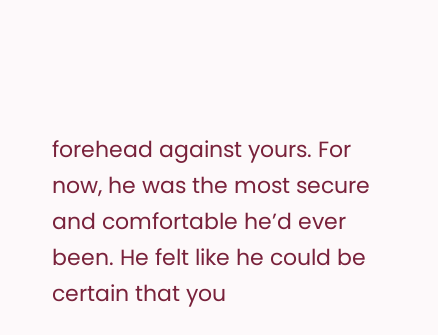forehead against yours. For now, he was the most secure and comfortable he’d ever been. He felt like he could be certain that you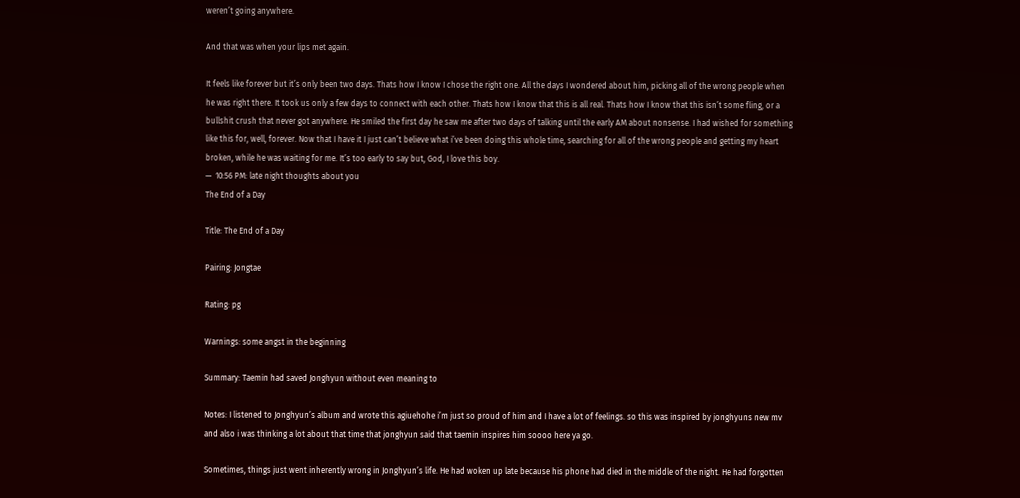weren’t going anywhere.

And that was when your lips met again.

It feels like forever but it’s only been two days. Thats how I know I chose the right one. All the days I wondered about him, picking all of the wrong people when he was right there. It took us only a few days to connect with each other. Thats how I know that this is all real. Thats how I know that this isn’t some fling, or a bullshit crush that never got anywhere. He smiled the first day he saw me after two days of talking until the early AM about nonsense. I had wished for something like this for, well, forever. Now that I have it I just can’t believe what i’ve been doing this whole time, searching for all of the wrong people and getting my heart broken, while he was waiting for me. It’s too early to say but, God, I love this boy.
—  10:56 PM: late night thoughts about you
The End of a Day

Title: The End of a Day

Pairing: Jongtae

Rating: pg

Warnings: some angst in the beginning

Summary: Taemin had saved Jonghyun without even meaning to

Notes: I listened to Jonghyun’s album and wrote this agiuehohe i’m just so proud of him and I have a lot of feelings. so this was inspired by jonghyuns new mv and also i was thinking a lot about that time that jonghyun said that taemin inspires him soooo here ya go.

Sometimes, things just went inherently wrong in Jonghyun’s life. He had woken up late because his phone had died in the middle of the night. He had forgotten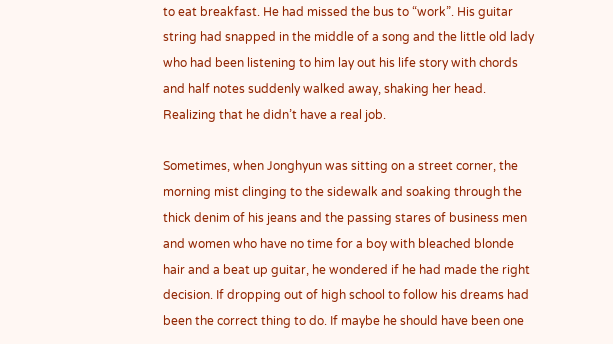to eat breakfast. He had missed the bus to “work”. His guitar string had snapped in the middle of a song and the little old lady who had been listening to him lay out his life story with chords and half notes suddenly walked away, shaking her head. Realizing that he didn’t have a real job.

Sometimes, when Jonghyun was sitting on a street corner, the morning mist clinging to the sidewalk and soaking through the thick denim of his jeans and the passing stares of business men and women who have no time for a boy with bleached blonde hair and a beat up guitar, he wondered if he had made the right decision. If dropping out of high school to follow his dreams had been the correct thing to do. If maybe he should have been one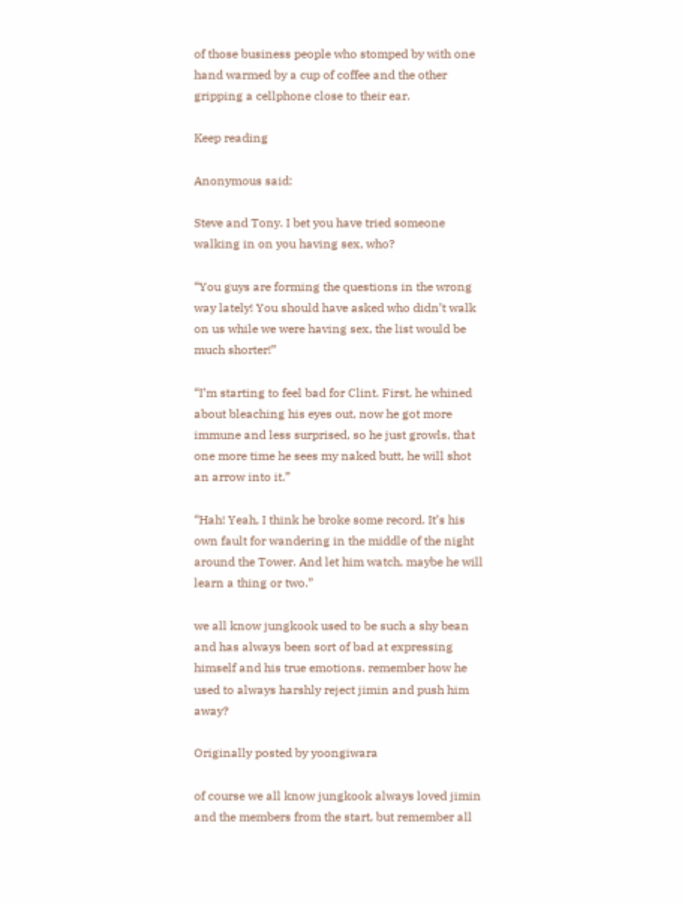of those business people who stomped by with one hand warmed by a cup of coffee and the other gripping a cellphone close to their ear.

Keep reading

Anonymous said:

Steve and Tony. I bet you have tried someone walking in on you having sex, who?

“You guys are forming the questions in the wrong way lately! You should have asked who didn’t walk on us while we were having sex, the list would be much shorter!”

“I’m starting to feel bad for Clint. First, he whined about bleaching his eyes out, now he got more immune and less surprised, so he just growls, that one more time he sees my naked butt, he will shot an arrow into it.”

“Hah! Yeah, I think he broke some record. It’s his own fault for wandering in the middle of the night around the Tower. And let him watch, maybe he will learn a thing or two.”

we all know jungkook used to be such a shy bean and has always been sort of bad at expressing himself and his true emotions. remember how he used to always harshly reject jimin and push him away?

Originally posted by yoongiwara

of course we all know jungkook always loved jimin and the members from the start, but remember all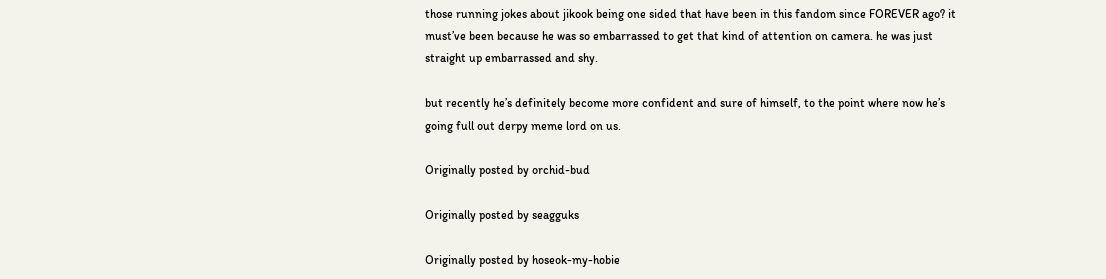those running jokes about jikook being one sided that have been in this fandom since FOREVER ago? it must’ve been because he was so embarrassed to get that kind of attention on camera. he was just straight up embarrassed and shy.

but recently he’s definitely become more confident and sure of himself, to the point where now he’s going full out derpy meme lord on us.

Originally posted by orchid-bud

Originally posted by seagguks

Originally posted by hoseok-my-hobie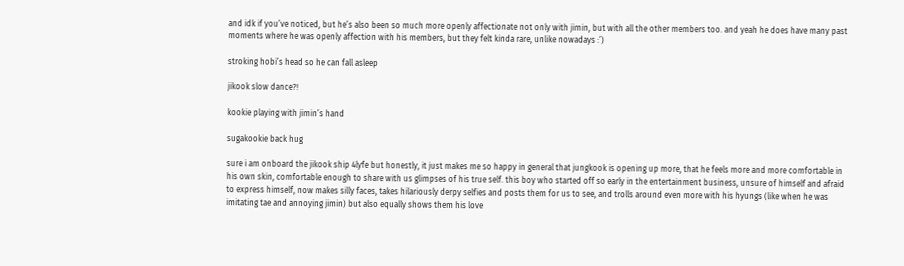and idk if you’ve noticed, but he’s also been so much more openly affectionate not only with jimin, but with all the other members too. and yeah he does have many past moments where he was openly affection with his members, but they felt kinda rare, unlike nowadays :’)

stroking hobi’s head so he can fall asleep

jikook slow dance?!

kookie playing with jimin’s hand

sugakookie back hug

sure i am onboard the jikook ship 4lyfe but honestly, it just makes me so happy in general that jungkook is opening up more, that he feels more and more comfortable in his own skin, comfortable enough to share with us glimpses of his true self. this boy who started off so early in the entertainment business, unsure of himself and afraid to express himself, now makes silly faces, takes hilariously derpy selfies and posts them for us to see, and trolls around even more with his hyungs (like when he was imitating tae and annoying jimin) but also equally shows them his love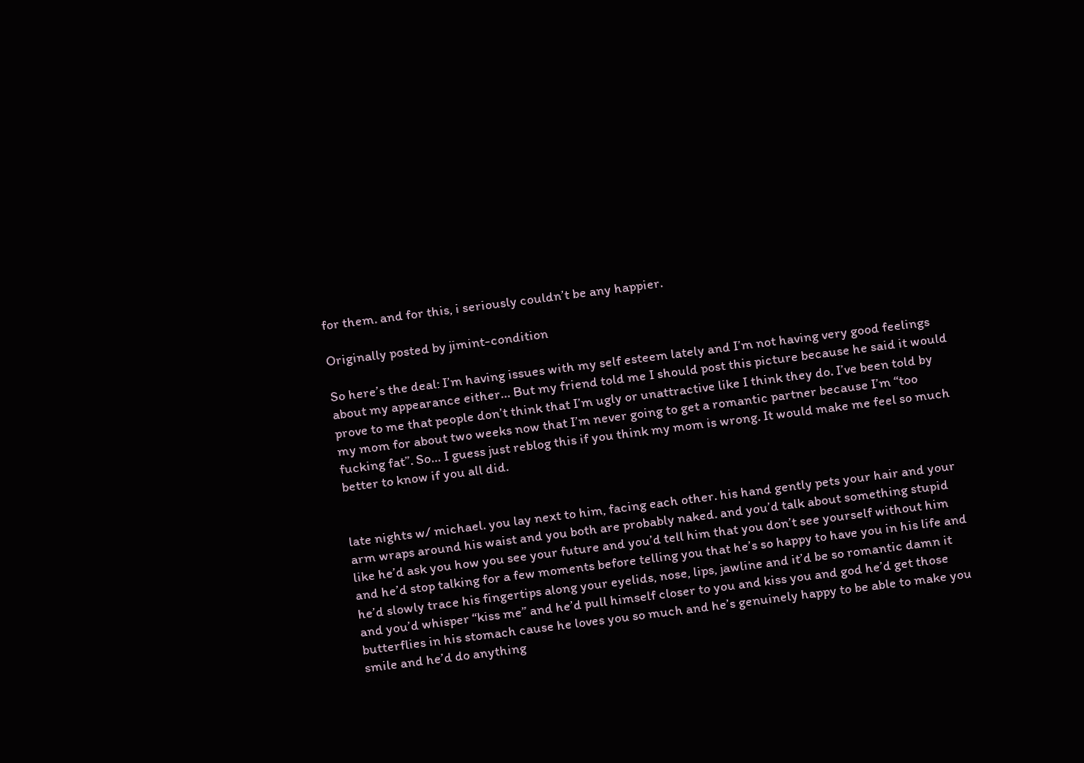for them. and for this, i seriously couldn’t be any happier.

Originally posted by jimint-condition

So here’s the deal: I’m having issues with my self esteem lately and I’m not having very good feelings about my appearance either… But my friend told me I should post this picture because he said it would prove to me that people don’t think that I’m ugly or unattractive like I think they do. I’ve been told by my mom for about two weeks now that I’m never going to get a romantic partner because I’m “too fucking fat”. So… I guess just reblog this if you think my mom is wrong. It would make me feel so much better to know if you all did.


late nights w/ michael. you lay next to him, facing each other. his hand gently pets your hair and your arm wraps around his waist and you both are probably naked. and you’d talk about something stupid like he’d ask you how you see your future and you’d tell him that you don’t see yourself without him and he’d stop talking for a few moments before telling you that he’s so happy to have you in his life and he’d slowly trace his fingertips along your eyelids, nose, lips, jawline and it’d be so romantic damn it and you’d whisper “kiss me” and he’d pull himself closer to you and kiss you and god he’d get those butterflies in his stomach cause he loves you so much and he’s genuinely happy to be able to make you smile and he’d do anything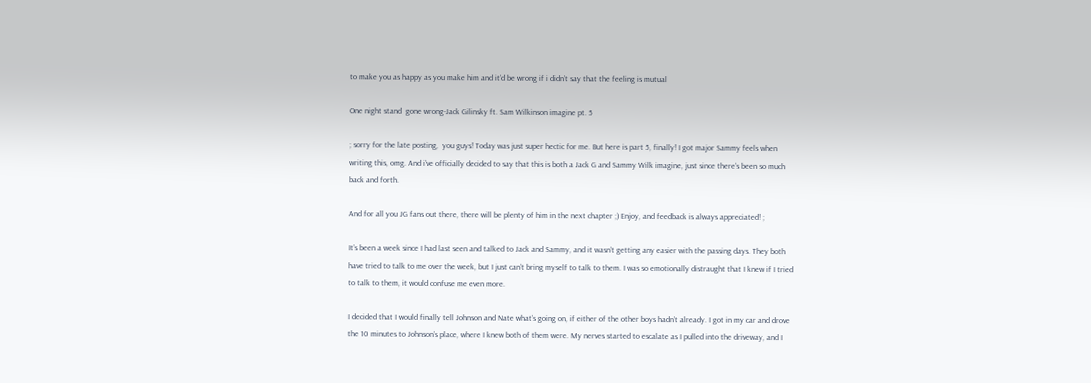to make you as happy as you make him and it’d be wrong if i didn’t say that the feeling is mutual

One night stand  gone wrong-Jack Gilinsky ft. Sam Wilkinson imagine pt. 5

; sorry for the late posting,  you guys! Today was just super hectic for me. But here is part 5, finally! I got major Sammy feels when writing this, omg. And i’ve officially decided to say that this is both a Jack G and Sammy Wilk imagine, just since there’s been so much back and forth.

And for all you JG fans out there, there will be plenty of him in the next chapter ;) Enjoy, and feedback is always appreciated! ;

It’s been a week since I had last seen and talked to Jack and Sammy, and it wasn’t getting any easier with the passing days. They both have tried to talk to me over the week, but I just can’t bring myself to talk to them. I was so emotionally distraught that I knew if I tried to talk to them, it would confuse me even more.

I decided that I would finally tell Johnson and Nate what’s going on, if either of the other boys hadn’t already. I got in my car and drove the 10 minutes to Johnson’s place, where I knew both of them were. My nerves started to escalate as I pulled into the driveway, and I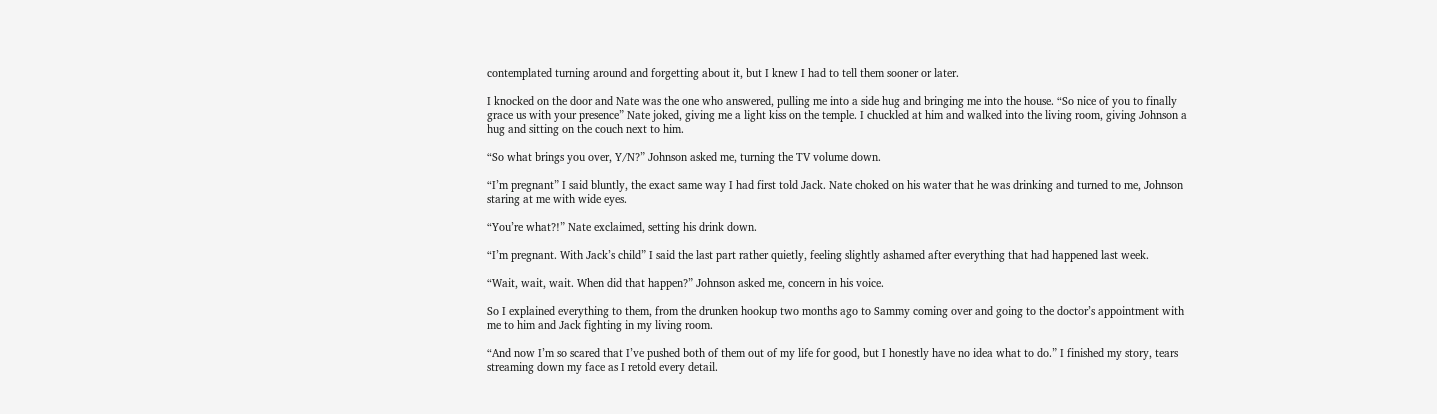contemplated turning around and forgetting about it, but I knew I had to tell them sooner or later.

I knocked on the door and Nate was the one who answered, pulling me into a side hug and bringing me into the house. “So nice of you to finally grace us with your presence” Nate joked, giving me a light kiss on the temple. I chuckled at him and walked into the living room, giving Johnson a hug and sitting on the couch next to him.

“So what brings you over, Y/N?” Johnson asked me, turning the TV volume down.

“I’m pregnant” I said bluntly, the exact same way I had first told Jack. Nate choked on his water that he was drinking and turned to me, Johnson staring at me with wide eyes.

“You’re what?!” Nate exclaimed, setting his drink down.

“I’m pregnant. With Jack’s child” I said the last part rather quietly, feeling slightly ashamed after everything that had happened last week.

“Wait, wait, wait. When did that happen?” Johnson asked me, concern in his voice.

So I explained everything to them, from the drunken hookup two months ago to Sammy coming over and going to the doctor’s appointment with me to him and Jack fighting in my living room.

“And now I’m so scared that I’ve pushed both of them out of my life for good, but I honestly have no idea what to do.” I finished my story, tears streaming down my face as I retold every detail.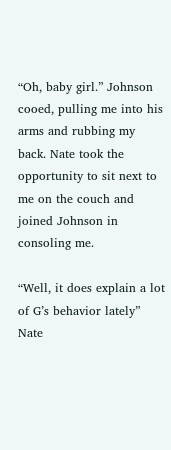“Oh, baby girl.” Johnson cooed, pulling me into his arms and rubbing my back. Nate took the opportunity to sit next to me on the couch and joined Johnson in consoling me.

“Well, it does explain a lot of G’s behavior lately” Nate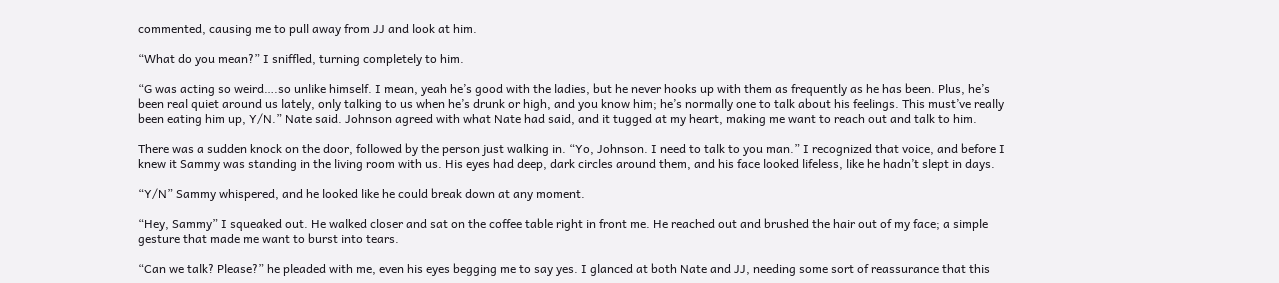commented, causing me to pull away from JJ and look at him.

“What do you mean?” I sniffled, turning completely to him.

“G was acting so weird….so unlike himself. I mean, yeah he’s good with the ladies, but he never hooks up with them as frequently as he has been. Plus, he’s been real quiet around us lately, only talking to us when he’s drunk or high, and you know him; he’s normally one to talk about his feelings. This must’ve really been eating him up, Y/N.” Nate said. Johnson agreed with what Nate had said, and it tugged at my heart, making me want to reach out and talk to him.

There was a sudden knock on the door, followed by the person just walking in. “Yo, Johnson. I need to talk to you man.” I recognized that voice, and before I knew it Sammy was standing in the living room with us. His eyes had deep, dark circles around them, and his face looked lifeless, like he hadn’t slept in days.

“Y/N” Sammy whispered, and he looked like he could break down at any moment.

“Hey, Sammy” I squeaked out. He walked closer and sat on the coffee table right in front me. He reached out and brushed the hair out of my face; a simple gesture that made me want to burst into tears.

“Can we talk? Please?” he pleaded with me, even his eyes begging me to say yes. I glanced at both Nate and JJ, needing some sort of reassurance that this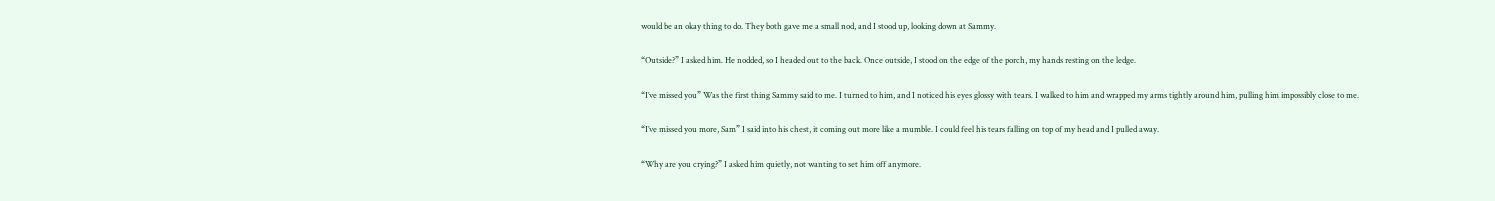would be an okay thing to do. They both gave me a small nod, and I stood up, looking down at Sammy.

“Outside?” I asked him. He nodded, so I headed out to the back. Once outside, I stood on the edge of the porch, my hands resting on the ledge.

“I’ve missed you” Was the first thing Sammy said to me. I turned to him, and I noticed his eyes glossy with tears. I walked to him and wrapped my arms tightly around him, pulling him impossibly close to me.

“I’ve missed you more, Sam” I said into his chest, it coming out more like a mumble. I could feel his tears falling on top of my head and I pulled away.

“Why are you crying?” I asked him quietly, not wanting to set him off anymore.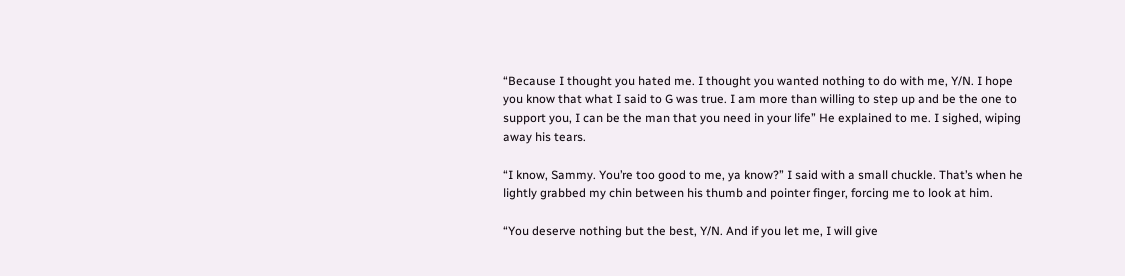“Because I thought you hated me. I thought you wanted nothing to do with me, Y/N. I hope you know that what I said to G was true. I am more than willing to step up and be the one to support you, I can be the man that you need in your life” He explained to me. I sighed, wiping away his tears.

“I know, Sammy. You’re too good to me, ya know?” I said with a small chuckle. That’s when he lightly grabbed my chin between his thumb and pointer finger, forcing me to look at him.

“You deserve nothing but the best, Y/N. And if you let me, I will give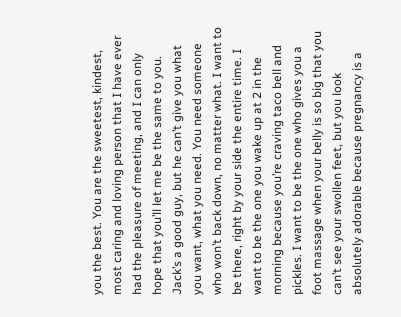you the best. You are the sweetest, kindest, most caring and loving person that I have ever had the pleasure of meeting, and I can only hope that you’ll let me be the same to you. Jack’s a good guy, but he can’t give you what you want, what you need. You need someone who won’t back down, no matter what. I want to be there, right by your side the entire time. I want to be the one you wake up at 2 in the morning because you’re craving taco bell and pickles. I want to be the one who gives you a foot massage when your belly is so big that you can’t see your swollen feet, but you look absolutely adorable because pregnancy is a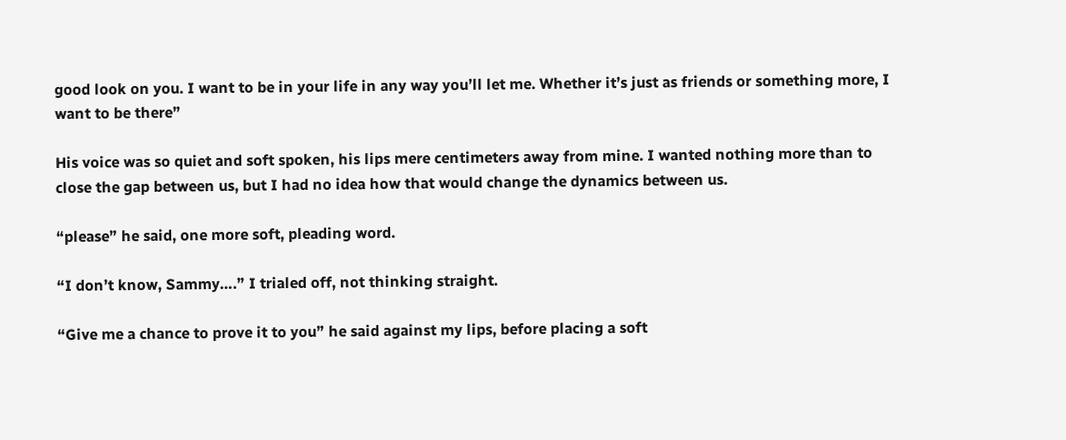good look on you. I want to be in your life in any way you’ll let me. Whether it’s just as friends or something more, I want to be there”

His voice was so quiet and soft spoken, his lips mere centimeters away from mine. I wanted nothing more than to close the gap between us, but I had no idea how that would change the dynamics between us.

“please” he said, one more soft, pleading word.

“I don’t know, Sammy….” I trialed off, not thinking straight.

“Give me a chance to prove it to you” he said against my lips, before placing a soft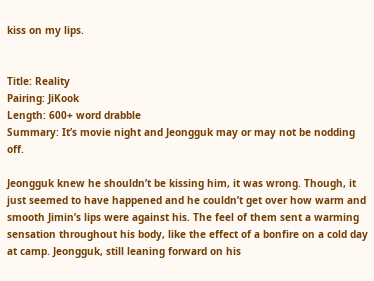kiss on my lips.


Title: Reality
Pairing: JiKook
Length: 600+ word drabble
Summary: It’s movie night and Jeongguk may or may not be nodding off.

Jeongguk knew he shouldn’t be kissing him, it was wrong. Though, it just seemed to have happened and he couldn’t get over how warm and smooth Jimin’s lips were against his. The feel of them sent a warming sensation throughout his body, like the effect of a bonfire on a cold day at camp. Jeongguk, still leaning forward on his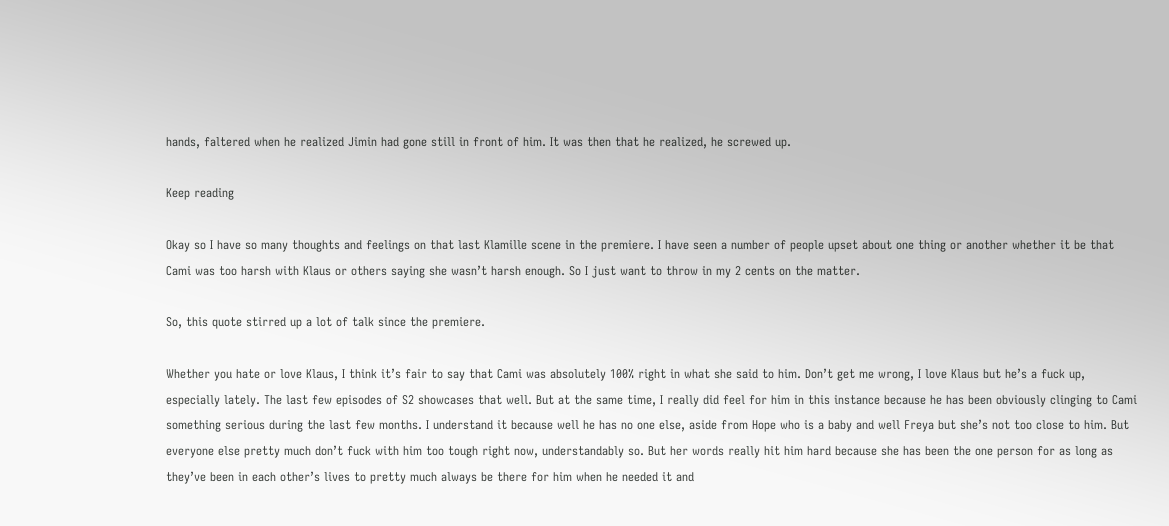hands, faltered when he realized Jimin had gone still in front of him. It was then that he realized, he screwed up.

Keep reading

Okay so I have so many thoughts and feelings on that last Klamille scene in the premiere. I have seen a number of people upset about one thing or another whether it be that Cami was too harsh with Klaus or others saying she wasn’t harsh enough. So I just want to throw in my 2 cents on the matter.

So, this quote stirred up a lot of talk since the premiere.

Whether you hate or love Klaus, I think it’s fair to say that Cami was absolutely 100% right in what she said to him. Don’t get me wrong, I love Klaus but he’s a fuck up, especially lately. The last few episodes of S2 showcases that well. But at the same time, I really did feel for him in this instance because he has been obviously clinging to Cami something serious during the last few months. I understand it because well he has no one else, aside from Hope who is a baby and well Freya but she’s not too close to him. But everyone else pretty much don’t fuck with him too tough right now, understandably so. But her words really hit him hard because she has been the one person for as long as they’ve been in each other’s lives to pretty much always be there for him when he needed it and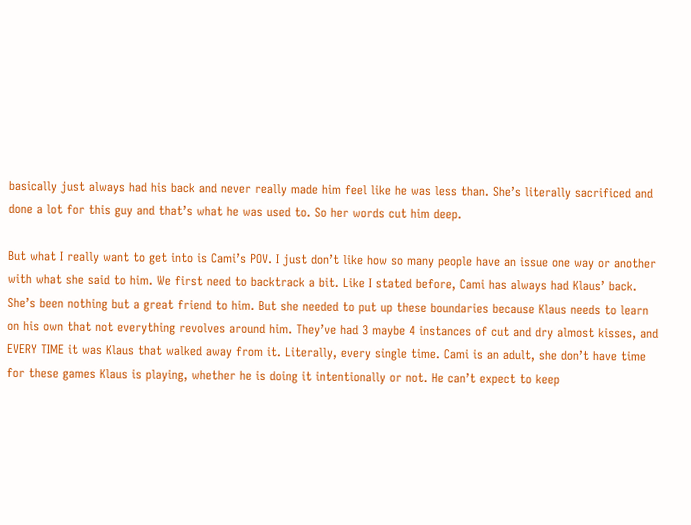basically just always had his back and never really made him feel like he was less than. She’s literally sacrificed and done a lot for this guy and that’s what he was used to. So her words cut him deep.

But what I really want to get into is Cami’s POV. I just don’t like how so many people have an issue one way or another with what she said to him. We first need to backtrack a bit. Like I stated before, Cami has always had Klaus’ back. She’s been nothing but a great friend to him. But she needed to put up these boundaries because Klaus needs to learn on his own that not everything revolves around him. They’ve had 3 maybe 4 instances of cut and dry almost kisses, and EVERY TIME it was Klaus that walked away from it. Literally, every single time. Cami is an adult, she don’t have time for these games Klaus is playing, whether he is doing it intentionally or not. He can’t expect to keep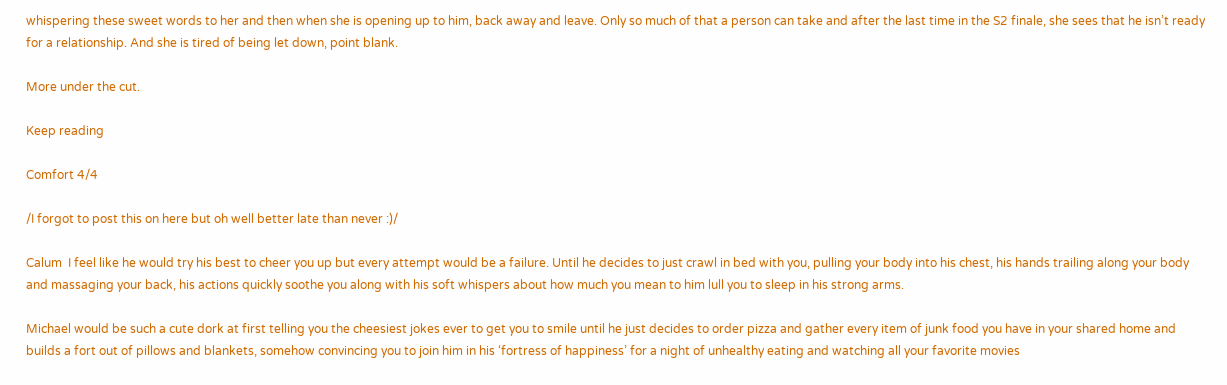whispering these sweet words to her and then when she is opening up to him, back away and leave. Only so much of that a person can take and after the last time in the S2 finale, she sees that he isn’t ready for a relationship. And she is tired of being let down, point blank.

More under the cut.

Keep reading

Comfort 4/4

/I forgot to post this on here but oh well better late than never :)/

Calum  I feel like he would try his best to cheer you up but every attempt would be a failure. Until he decides to just crawl in bed with you, pulling your body into his chest, his hands trailing along your body and massaging your back, his actions quickly soothe you along with his soft whispers about how much you mean to him lull you to sleep in his strong arms.

Michael would be such a cute dork at first telling you the cheesiest jokes ever to get you to smile until he just decides to order pizza and gather every item of junk food you have in your shared home and builds a fort out of pillows and blankets, somehow convincing you to join him in his ‘fortress of happiness’ for a night of unhealthy eating and watching all your favorite movies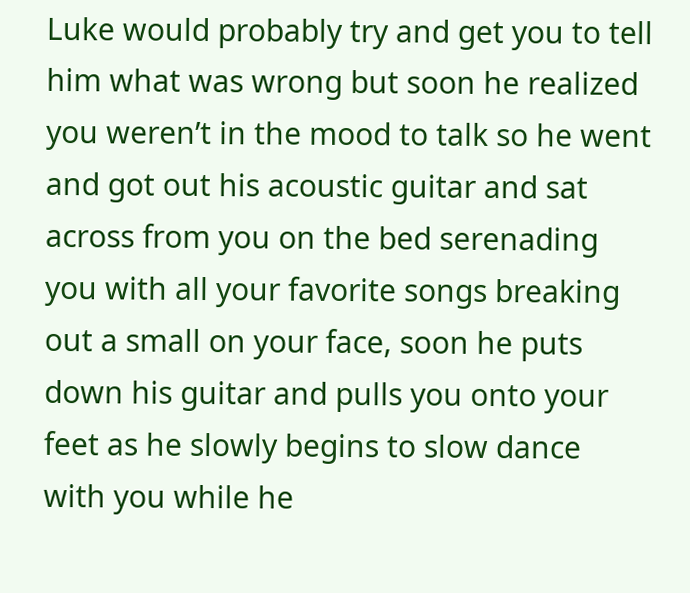Luke would probably try and get you to tell him what was wrong but soon he realized you weren’t in the mood to talk so he went and got out his acoustic guitar and sat across from you on the bed serenading you with all your favorite songs breaking out a small on your face, soon he puts down his guitar and pulls you onto your feet as he slowly begins to slow dance with you while he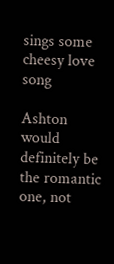sings some cheesy love song

Ashton would definitely be the romantic one, not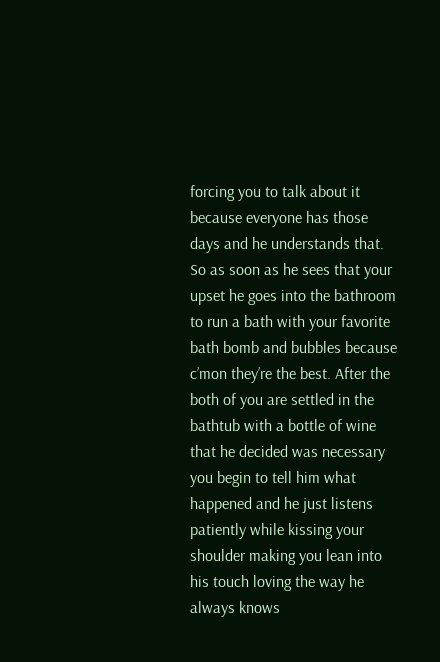forcing you to talk about it because everyone has those days and he understands that. So as soon as he sees that your upset he goes into the bathroom to run a bath with your favorite bath bomb and bubbles because c’mon they’re the best. After the both of you are settled in the bathtub with a bottle of wine that he decided was necessary you begin to tell him what happened and he just listens patiently while kissing your shoulder making you lean into his touch loving the way he always knows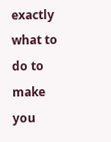exactly what to do to make you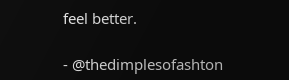feel better.

- @thedimplesofashton